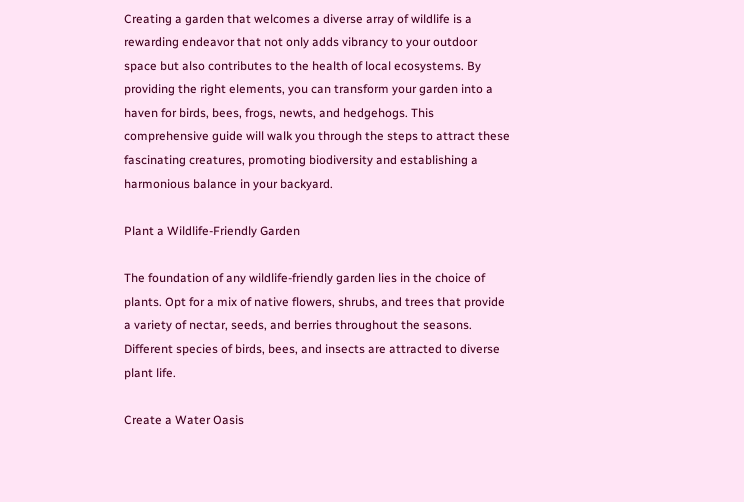Creating a garden that welcomes a diverse array of wildlife is a rewarding endeavor that not only adds vibrancy to your outdoor space but also contributes to the health of local ecosystems. By providing the right elements, you can transform your garden into a haven for birds, bees, frogs, newts, and hedgehogs. This comprehensive guide will walk you through the steps to attract these fascinating creatures, promoting biodiversity and establishing a harmonious balance in your backyard.

Plant a Wildlife-Friendly Garden

The foundation of any wildlife-friendly garden lies in the choice of plants. Opt for a mix of native flowers, shrubs, and trees that provide a variety of nectar, seeds, and berries throughout the seasons. Different species of birds, bees, and insects are attracted to diverse plant life.

Create a Water Oasis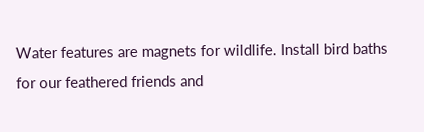Water features are magnets for wildlife. Install bird baths for our feathered friends and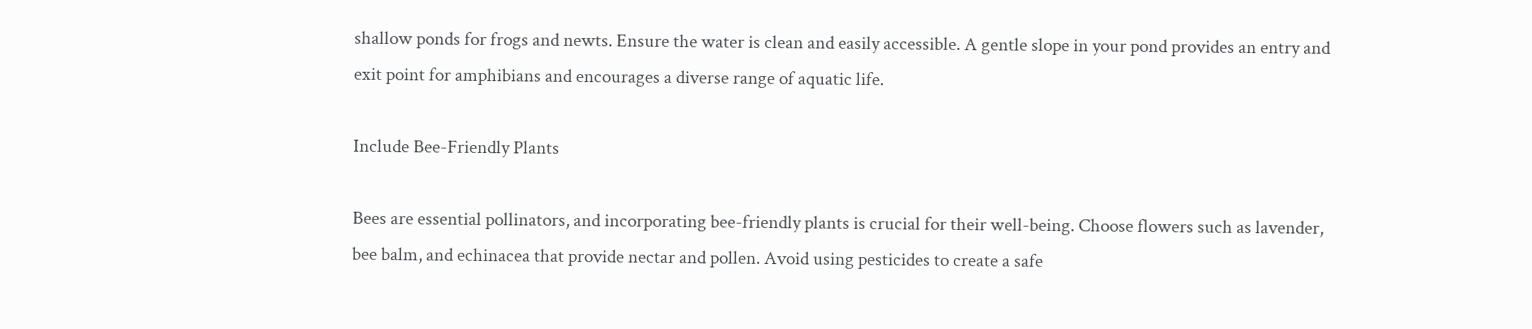shallow ponds for frogs and newts. Ensure the water is clean and easily accessible. A gentle slope in your pond provides an entry and exit point for amphibians and encourages a diverse range of aquatic life.

Include Bee-Friendly Plants

Bees are essential pollinators, and incorporating bee-friendly plants is crucial for their well-being. Choose flowers such as lavender, bee balm, and echinacea that provide nectar and pollen. Avoid using pesticides to create a safe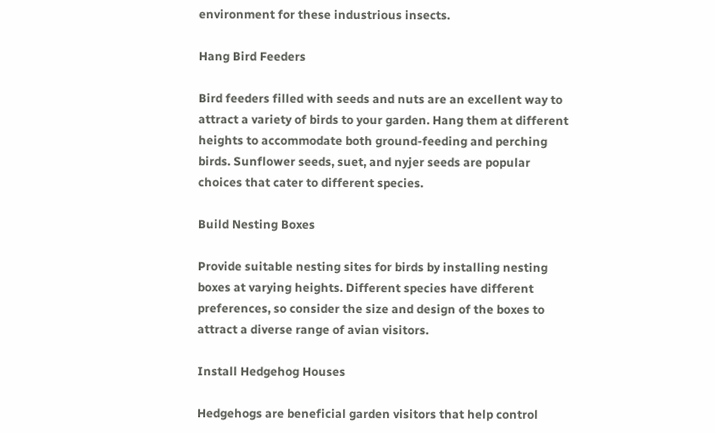environment for these industrious insects.

Hang Bird Feeders

Bird feeders filled with seeds and nuts are an excellent way to attract a variety of birds to your garden. Hang them at different heights to accommodate both ground-feeding and perching birds. Sunflower seeds, suet, and nyjer seeds are popular choices that cater to different species.

Build Nesting Boxes

Provide suitable nesting sites for birds by installing nesting boxes at varying heights. Different species have different preferences, so consider the size and design of the boxes to attract a diverse range of avian visitors.

Install Hedgehog Houses

Hedgehogs are beneficial garden visitors that help control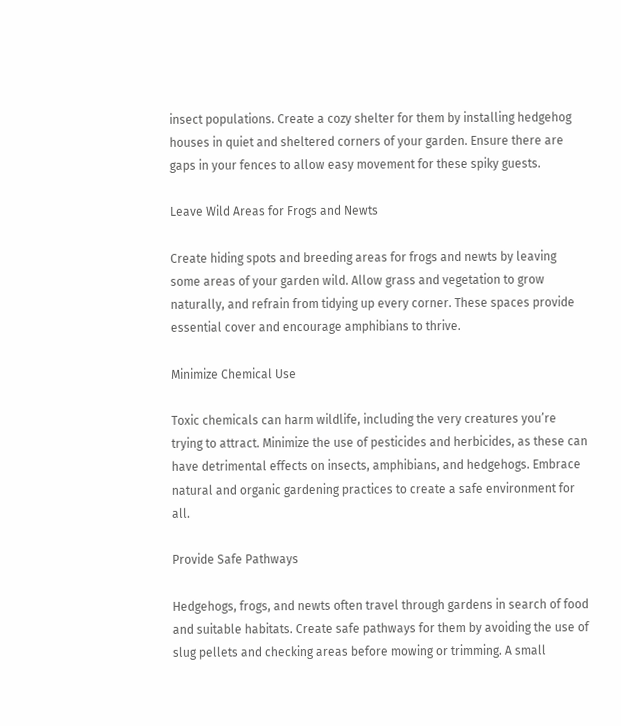insect populations. Create a cozy shelter for them by installing hedgehog houses in quiet and sheltered corners of your garden. Ensure there are gaps in your fences to allow easy movement for these spiky guests.

Leave Wild Areas for Frogs and Newts

Create hiding spots and breeding areas for frogs and newts by leaving some areas of your garden wild. Allow grass and vegetation to grow naturally, and refrain from tidying up every corner. These spaces provide essential cover and encourage amphibians to thrive.

Minimize Chemical Use

Toxic chemicals can harm wildlife, including the very creatures you’re trying to attract. Minimize the use of pesticides and herbicides, as these can have detrimental effects on insects, amphibians, and hedgehogs. Embrace natural and organic gardening practices to create a safe environment for all.

Provide Safe Pathways

Hedgehogs, frogs, and newts often travel through gardens in search of food and suitable habitats. Create safe pathways for them by avoiding the use of slug pellets and checking areas before mowing or trimming. A small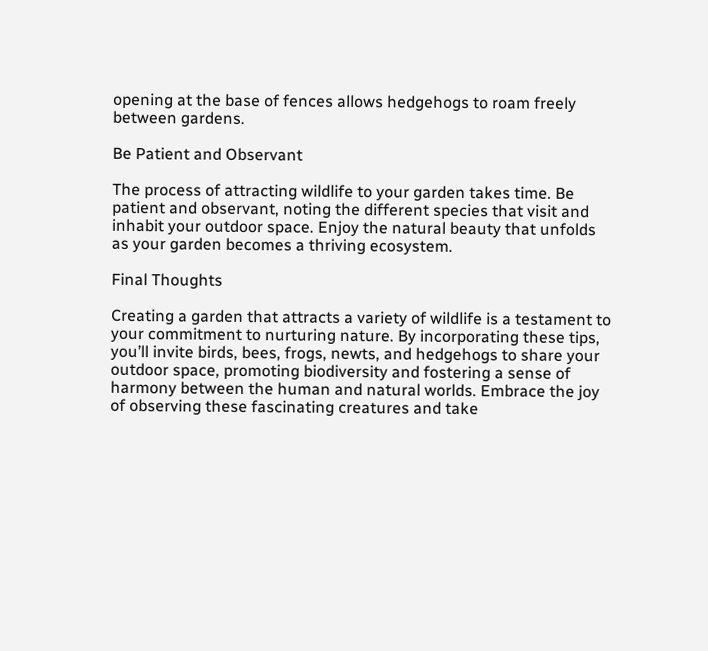opening at the base of fences allows hedgehogs to roam freely between gardens.

Be Patient and Observant

The process of attracting wildlife to your garden takes time. Be patient and observant, noting the different species that visit and inhabit your outdoor space. Enjoy the natural beauty that unfolds as your garden becomes a thriving ecosystem.

Final Thoughts

Creating a garden that attracts a variety of wildlife is a testament to your commitment to nurturing nature. By incorporating these tips, you’ll invite birds, bees, frogs, newts, and hedgehogs to share your outdoor space, promoting biodiversity and fostering a sense of harmony between the human and natural worlds. Embrace the joy of observing these fascinating creatures and take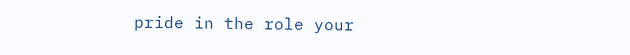pride in the role your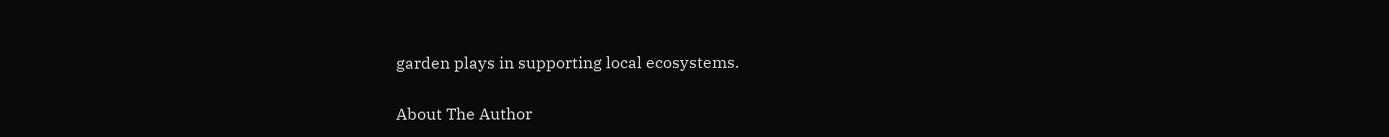garden plays in supporting local ecosystems.

About The Author